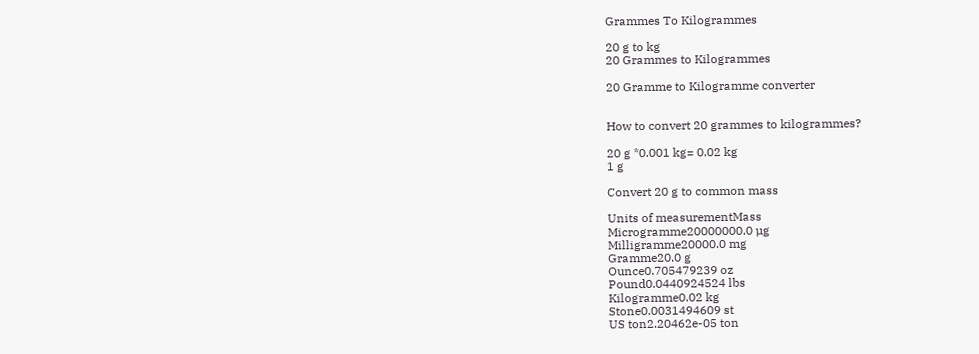Grammes To Kilogrammes

20 g to kg
20 Grammes to Kilogrammes

20 Gramme to Kilogramme converter


How to convert 20 grammes to kilogrammes?

20 g *0.001 kg= 0.02 kg
1 g

Convert 20 g to common mass

Units of measurementMass
Microgramme20000000.0 µg
Milligramme20000.0 mg
Gramme20.0 g
Ounce0.705479239 oz
Pound0.0440924524 lbs
Kilogramme0.02 kg
Stone0.0031494609 st
US ton2.20462e-05 ton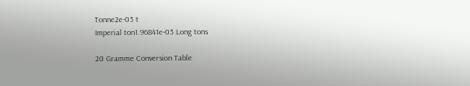Tonne2e-05 t
Imperial ton1.96841e-05 Long tons

20 Gramme Conversion Table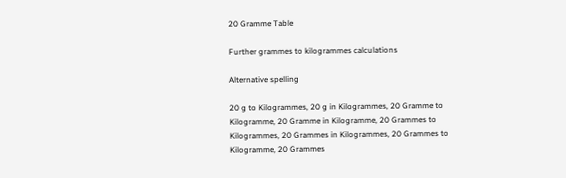20 Gramme Table

Further grammes to kilogrammes calculations

Alternative spelling

20 g to Kilogrammes, 20 g in Kilogrammes, 20 Gramme to Kilogramme, 20 Gramme in Kilogramme, 20 Grammes to Kilogrammes, 20 Grammes in Kilogrammes, 20 Grammes to Kilogramme, 20 Grammes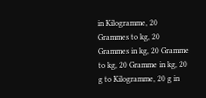in Kilogramme, 20 Grammes to kg, 20 Grammes in kg, 20 Gramme to kg, 20 Gramme in kg, 20 g to Kilogramme, 20 g in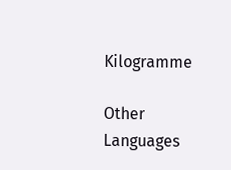Kilogramme

Other Languages